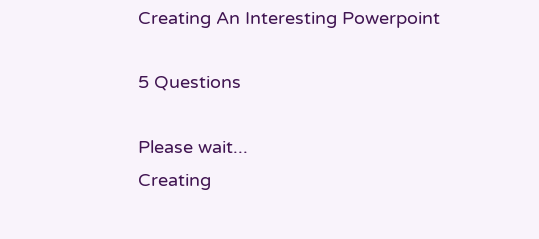Creating An Interesting Powerpoint

5 Questions

Please wait...
Creating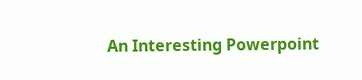An Interesting Powerpoint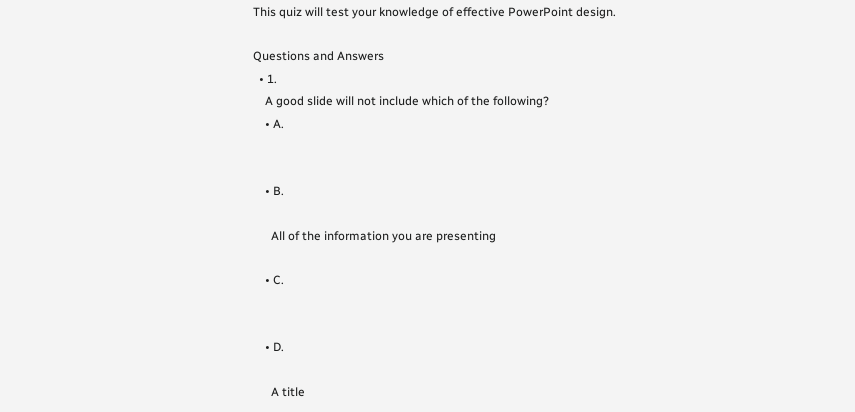This quiz will test your knowledge of effective PowerPoint design.

Questions and Answers
  • 1.
    A good slide will not include which of the following?
    • A.


    • B.

      All of the information you are presenting

    • C.


    • D.

      A title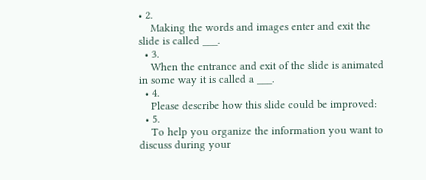• 2.
    Making the words and images enter and exit the slide is called ___.
  • 3.
    When the entrance and exit of the slide is animated in some way it is called a ___.
  • 4.
    Please describe how this slide could be improved:
  • 5.
    To help you organize the information you want to discuss during your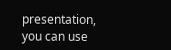presentation, you can use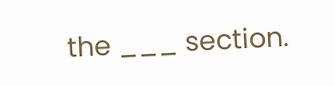the ___ section.